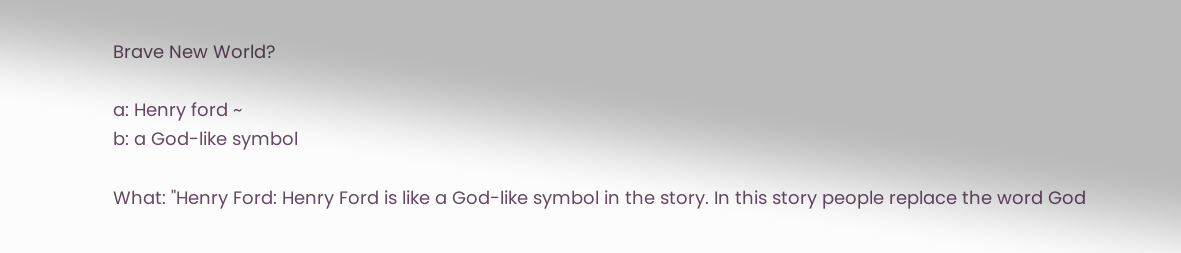Brave New World?

a: Henry ford ~
b: a God-like symbol

What: "Henry Ford: Henry Ford is like a God-like symbol in the story. In this story people replace the word God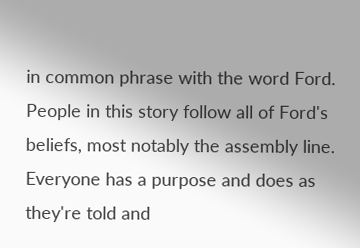in common phrase with the word Ford. People in this story follow all of Ford's beliefs, most notably the assembly line. Everyone has a purpose and does as they're told and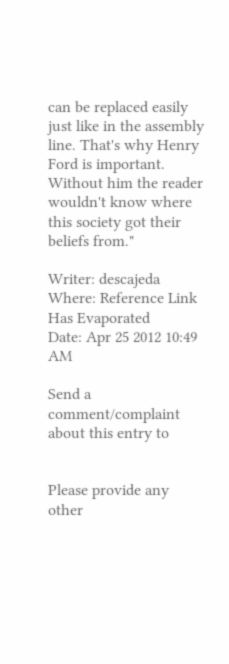can be replaced easily just like in the assembly line. That's why Henry Ford is important. Without him the reader wouldn't know where this society got their beliefs from."

Writer: descajeda
Where: Reference Link Has Evaporated
Date: Apr 25 2012 10:49 AM

Send a comment/complaint about this entry to


Please provide any other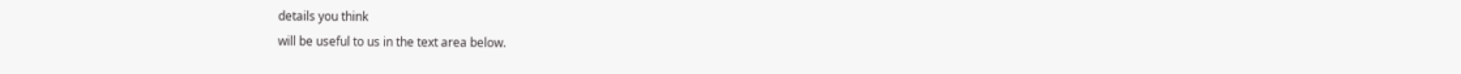details you think
will be useful to us in the text area below.